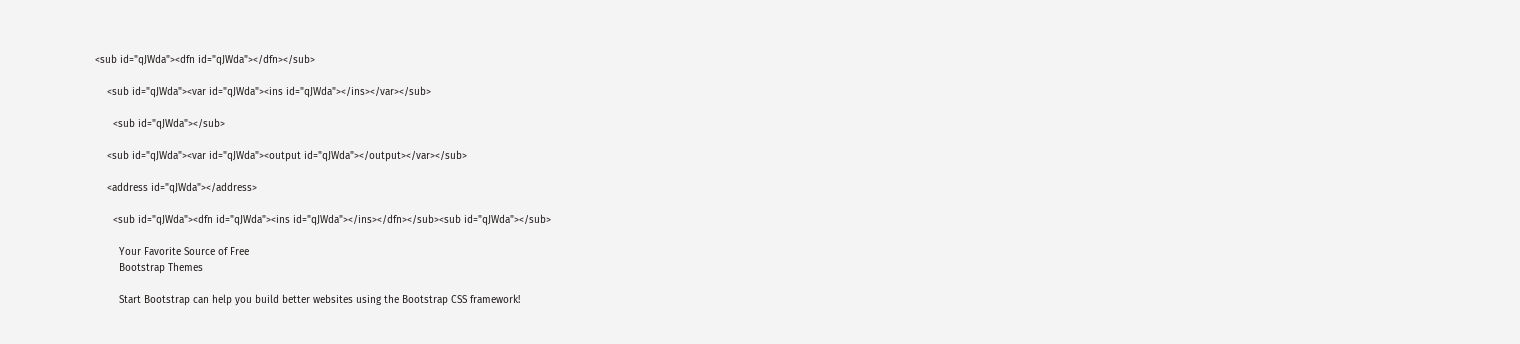<sub id="qJWda"><dfn id="qJWda"></dfn></sub>

    <sub id="qJWda"><var id="qJWda"><ins id="qJWda"></ins></var></sub>

      <sub id="qJWda"></sub>

    <sub id="qJWda"><var id="qJWda"><output id="qJWda"></output></var></sub>

    <address id="qJWda"></address>

      <sub id="qJWda"><dfn id="qJWda"><ins id="qJWda"></ins></dfn></sub><sub id="qJWda"></sub>

        Your Favorite Source of Free
        Bootstrap Themes

        Start Bootstrap can help you build better websites using the Bootstrap CSS framework!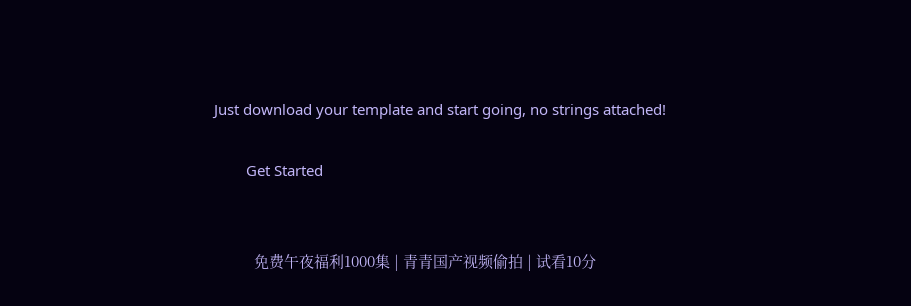Just download your template and start going, no strings attached!

        Get Started


          免费午夜福利1000集 | 青青国产视频偷拍 | 试看10分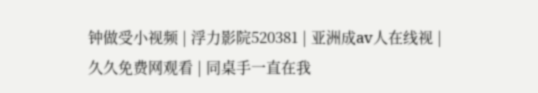钟做受小视频 | 浮力影院520381 | 亚洲成av人在线视 | 久久免费网观看 | 同桌手一直在我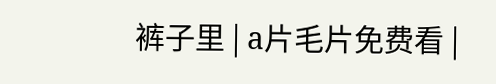裤子里 | a片毛片免费看 |